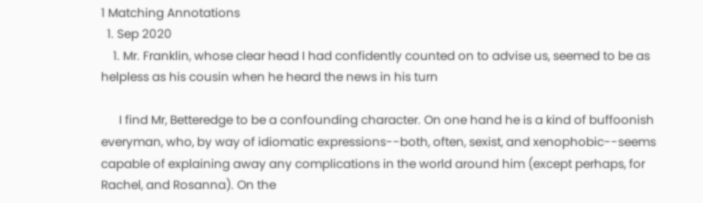1 Matching Annotations
  1. Sep 2020
    1. Mr. Franklin, whose clear head I had confidently counted on to advise us, seemed to be as helpless as his cousin when he heard the news in his turn

      I find Mr, Betteredge to be a confounding character. On one hand he is a kind of buffoonish everyman, who, by way of idiomatic expressions--both, often, sexist, and xenophobic--seems capable of explaining away any complications in the world around him (except perhaps, for Rachel, and Rosanna). On the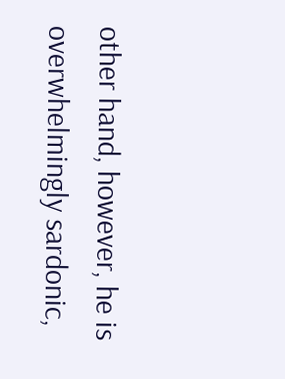other hand, however, he is overwhelmingly sardonic,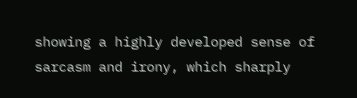showing a highly developed sense of sarcasm and irony, which sharply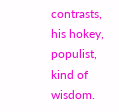contrasts, his hokey, populist, kind of wisdom.